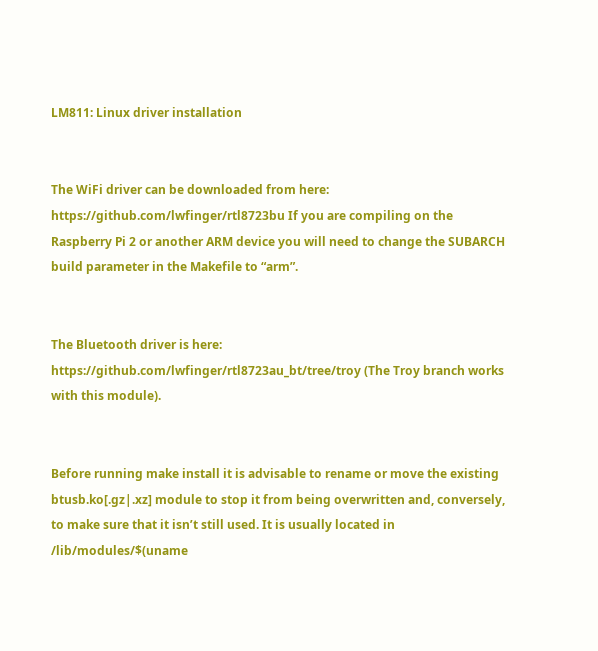LM811: Linux driver installation


The WiFi driver can be downloaded from here: https://github.com/lwfinger/rtl8723bu If you are compiling on the Raspberry Pi 2 or another ARM device you will need to change the SUBARCH build parameter in the Makefile to “arm”.


The Bluetooth driver is here: https://github.com/lwfinger/rtl8723au_bt/tree/troy (The Troy branch works with this module).


Before running make install it is advisable to rename or move the existing btusb.ko[.gz|.xz] module to stop it from being overwritten and, conversely, to make sure that it isn’t still used. It is usually located in /lib/modules/$(uname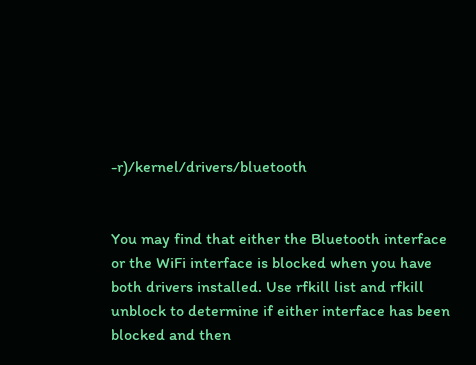-r)/kernel/drivers/bluetooth


You may find that either the Bluetooth interface or the WiFi interface is blocked when you have both drivers installed. Use rfkill list and rfkill unblock to determine if either interface has been blocked and then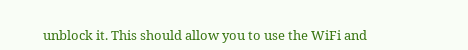unblock it. This should allow you to use the WiFi and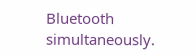Bluetooth simultaneously.